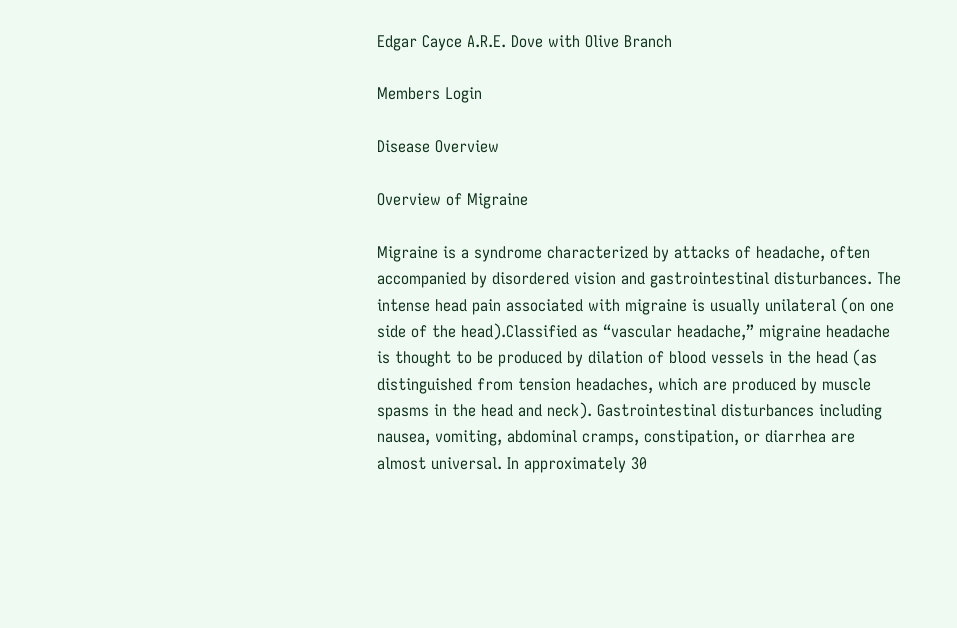Edgar Cayce A.R.E. Dove with Olive Branch

Members Login

Disease Overview

Overview of Migraine

Migraine is a syndrome characterized by attacks of headache, often accompanied by disordered vision and gastrointestinal disturbances. The intense head pain associated with migraine is usually unilateral (on one side of the head).Classified as “vascular headache,” migraine headache is thought to be produced by dilation of blood vessels in the head (as distinguished from tension headaches, which are produced by muscle spasms in the head and neck). Gastrointestinal disturbances including nausea, vomiting, abdominal cramps, constipation, or diarrhea are almost universal. In approximately 30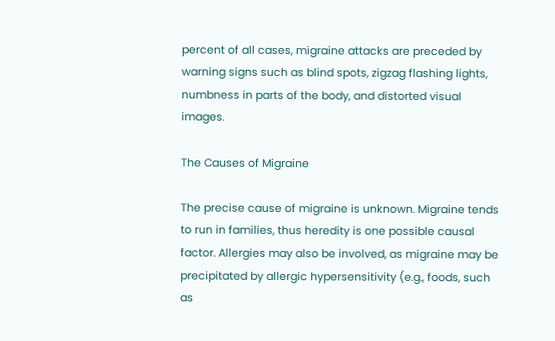percent of all cases, migraine attacks are preceded by warning signs such as blind spots, zigzag flashing lights, numbness in parts of the body, and distorted visual images.

The Causes of Migraine

The precise cause of migraine is unknown. Migraine tends to run in families, thus heredity is one possible causal factor. Allergies may also be involved, as migraine may be precipitated by allergic hypersensitivity (e.g., foods, such as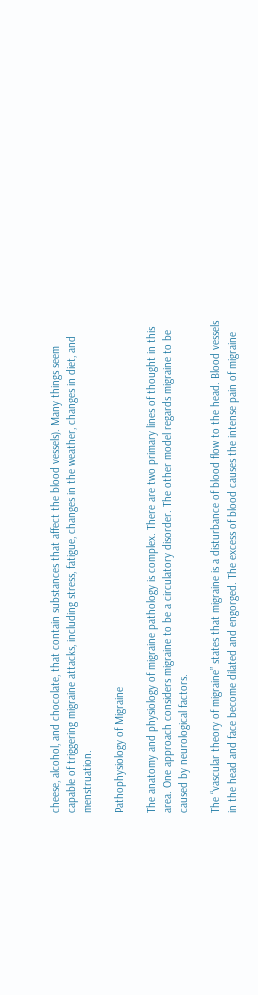cheese, alcohol, and chocolate, that contain substances that affect the blood vessels). Many things seem capable of triggering migraine attacks, including stress, fatigue, changes in the weather, changes in diet, and menstruation.

Pathophysiology of Migraine

The anatomy and physiology of migraine pathology is complex. There are two primary lines of thought in this area. One approach considers migraine to be a circulatory disorder. The other model regards migraine to be caused by neurological factors.

The “vascular theory of migraine” states that migraine is a disturbance of blood flow to the head. Blood vessels in the head and face become dilated and engorged. The excess of blood causes the intense pain of migraine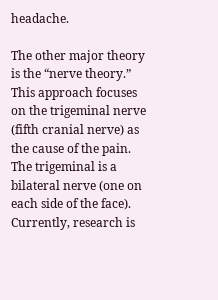headache.

The other major theory is the “nerve theory.” This approach focuses on the trigeminal nerve (fifth cranial nerve) as the cause of the pain. The trigeminal is a bilateral nerve (one on each side of the face). Currently, research is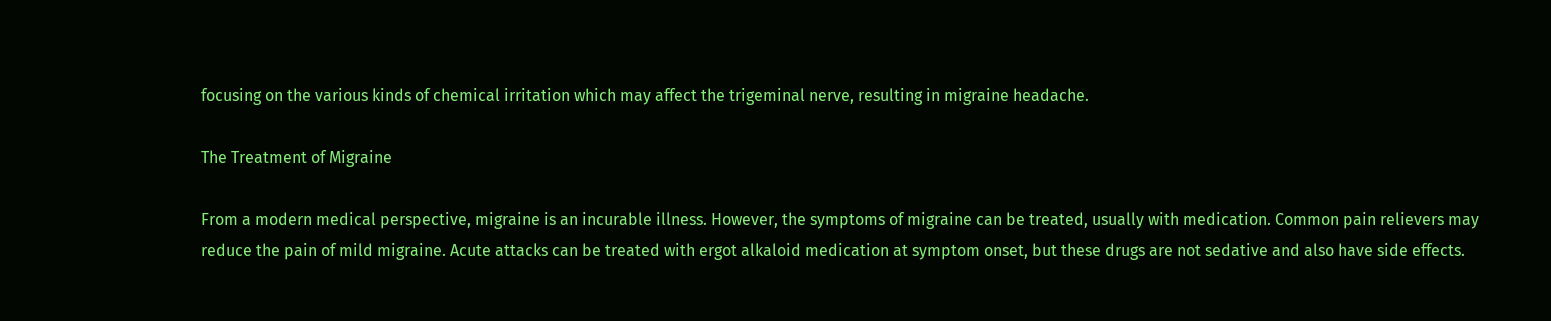focusing on the various kinds of chemical irritation which may affect the trigeminal nerve, resulting in migraine headache.

The Treatment of Migraine

From a modern medical perspective, migraine is an incurable illness. However, the symptoms of migraine can be treated, usually with medication. Common pain relievers may reduce the pain of mild migraine. Acute attacks can be treated with ergot alkaloid medication at symptom onset, but these drugs are not sedative and also have side effects.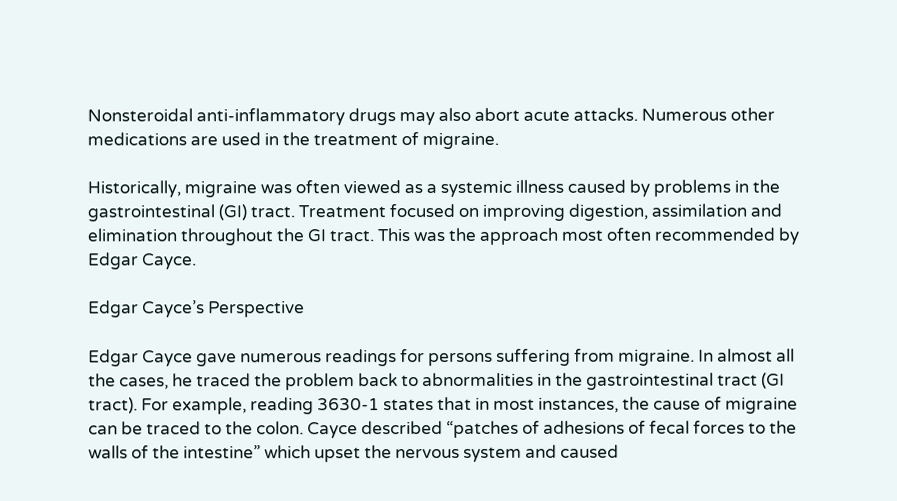Nonsteroidal anti-inflammatory drugs may also abort acute attacks. Numerous other medications are used in the treatment of migraine.

Historically, migraine was often viewed as a systemic illness caused by problems in the gastrointestinal (GI) tract. Treatment focused on improving digestion, assimilation and elimination throughout the GI tract. This was the approach most often recommended by Edgar Cayce.

Edgar Cayce’s Perspective

Edgar Cayce gave numerous readings for persons suffering from migraine. In almost all the cases, he traced the problem back to abnormalities in the gastrointestinal tract (GI tract). For example, reading 3630-1 states that in most instances, the cause of migraine can be traced to the colon. Cayce described “patches of adhesions of fecal forces to the walls of the intestine” which upset the nervous system and caused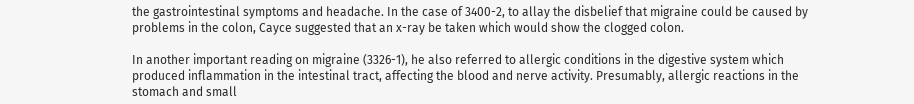the gastrointestinal symptoms and headache. In the case of 3400-2, to allay the disbelief that migraine could be caused by problems in the colon, Cayce suggested that an x-ray be taken which would show the clogged colon.

In another important reading on migraine (3326-1), he also referred to allergic conditions in the digestive system which produced inflammation in the intestinal tract, affecting the blood and nerve activity. Presumably, allergic reactions in the stomach and small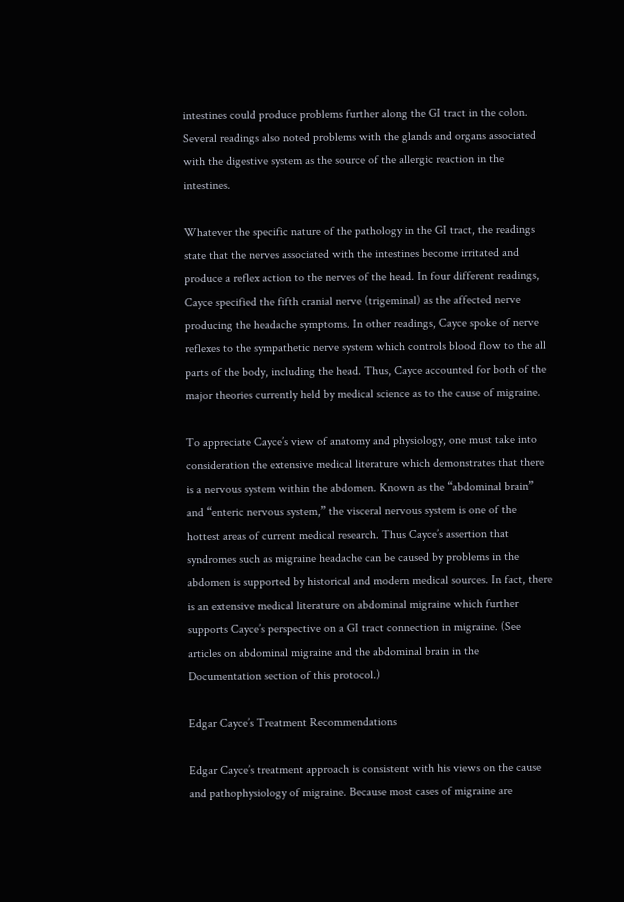intestines could produce problems further along the GI tract in the colon. Several readings also noted problems with the glands and organs associated with the digestive system as the source of the allergic reaction in the intestines.

Whatever the specific nature of the pathology in the GI tract, the readings state that the nerves associated with the intestines become irritated and produce a reflex action to the nerves of the head. In four different readings, Cayce specified the fifth cranial nerve (trigeminal) as the affected nerve producing the headache symptoms. In other readings, Cayce spoke of nerve reflexes to the sympathetic nerve system which controls blood flow to the all parts of the body, including the head. Thus, Cayce accounted for both of the major theories currently held by medical science as to the cause of migraine.

To appreciate Cayce’s view of anatomy and physiology, one must take into consideration the extensive medical literature which demonstrates that there is a nervous system within the abdomen. Known as the “abdominal brain” and “enteric nervous system,” the visceral nervous system is one of the hottest areas of current medical research. Thus Cayce’s assertion that syndromes such as migraine headache can be caused by problems in the abdomen is supported by historical and modern medical sources. In fact, there is an extensive medical literature on abdominal migraine which further supports Cayce’s perspective on a GI tract connection in migraine. (See articles on abdominal migraine and the abdominal brain in the Documentation section of this protocol.)

Edgar Cayce’s Treatment Recommendations

Edgar Cayce’s treatment approach is consistent with his views on the cause and pathophysiology of migraine. Because most cases of migraine are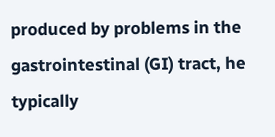produced by problems in the gastrointestinal (GI) tract, he typically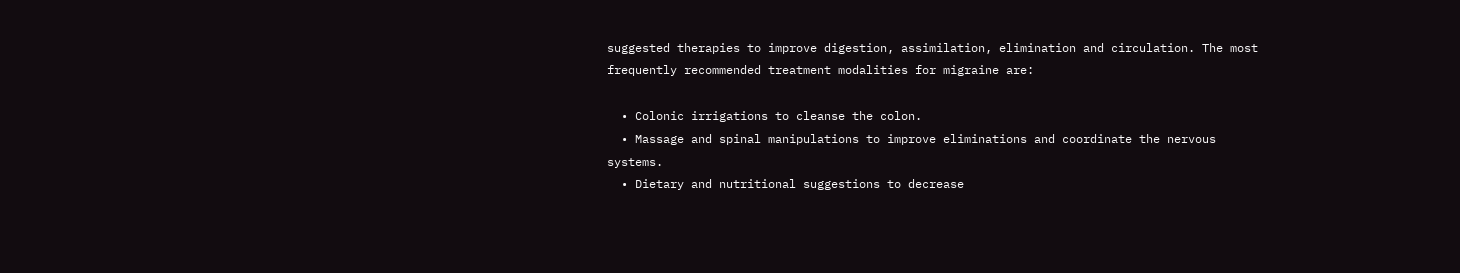suggested therapies to improve digestion, assimilation, elimination and circulation. The most frequently recommended treatment modalities for migraine are:

  • Colonic irrigations to cleanse the colon.
  • Massage and spinal manipulations to improve eliminations and coordinate the nervous systems.
  • Dietary and nutritional suggestions to decrease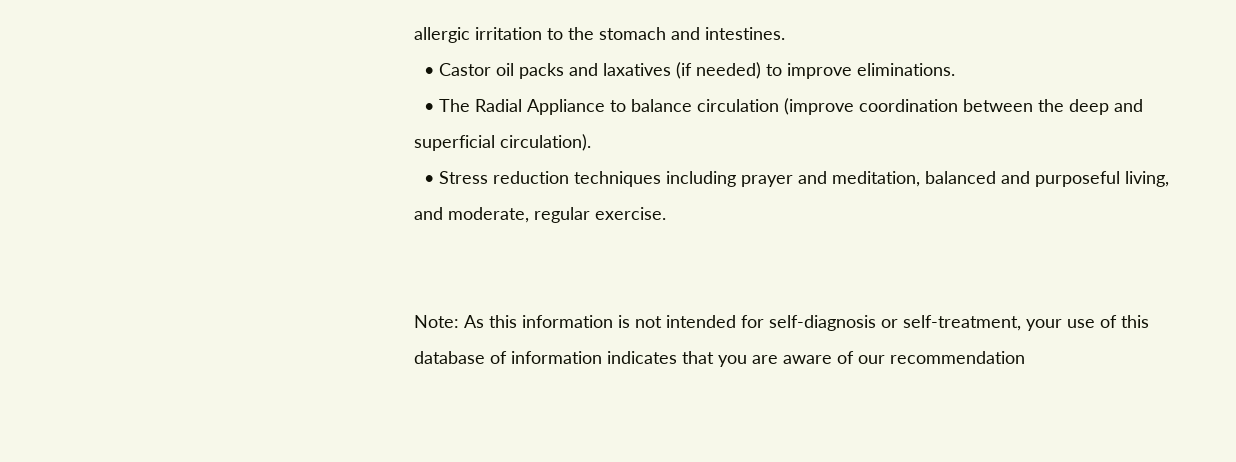allergic irritation to the stomach and intestines.
  • Castor oil packs and laxatives (if needed) to improve eliminations.
  • The Radial Appliance to balance circulation (improve coordination between the deep and superficial circulation).
  • Stress reduction techniques including prayer and meditation, balanced and purposeful living, and moderate, regular exercise.


Note: As this information is not intended for self-diagnosis or self-treatment, your use of this database of information indicates that you are aware of our recommendation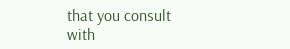that you consult with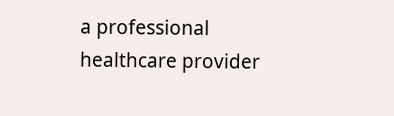a professional healthcare provider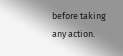before taking any action.